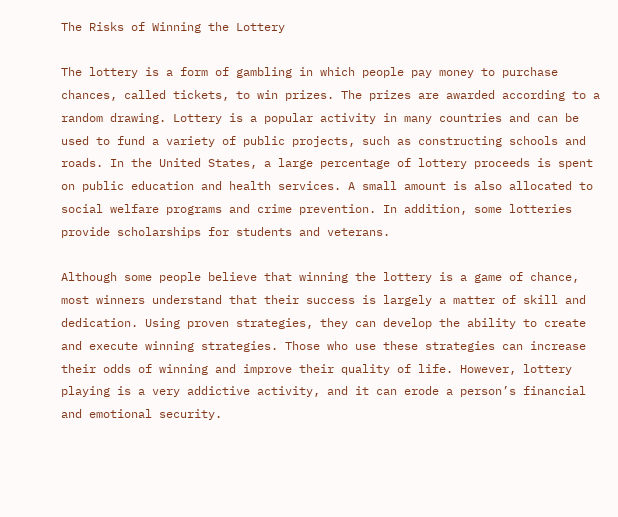The Risks of Winning the Lottery

The lottery is a form of gambling in which people pay money to purchase chances, called tickets, to win prizes. The prizes are awarded according to a random drawing. Lottery is a popular activity in many countries and can be used to fund a variety of public projects, such as constructing schools and roads. In the United States, a large percentage of lottery proceeds is spent on public education and health services. A small amount is also allocated to social welfare programs and crime prevention. In addition, some lotteries provide scholarships for students and veterans.

Although some people believe that winning the lottery is a game of chance, most winners understand that their success is largely a matter of skill and dedication. Using proven strategies, they can develop the ability to create and execute winning strategies. Those who use these strategies can increase their odds of winning and improve their quality of life. However, lottery playing is a very addictive activity, and it can erode a person’s financial and emotional security.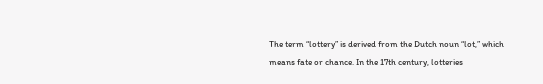The term “lottery” is derived from the Dutch noun “lot,” which means fate or chance. In the 17th century, lotteries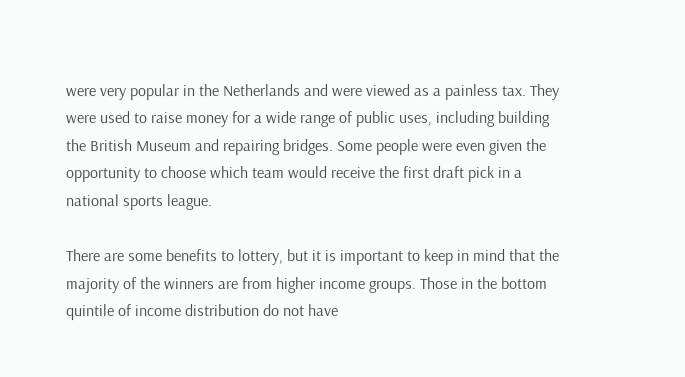were very popular in the Netherlands and were viewed as a painless tax. They were used to raise money for a wide range of public uses, including building the British Museum and repairing bridges. Some people were even given the opportunity to choose which team would receive the first draft pick in a national sports league.

There are some benefits to lottery, but it is important to keep in mind that the majority of the winners are from higher income groups. Those in the bottom quintile of income distribution do not have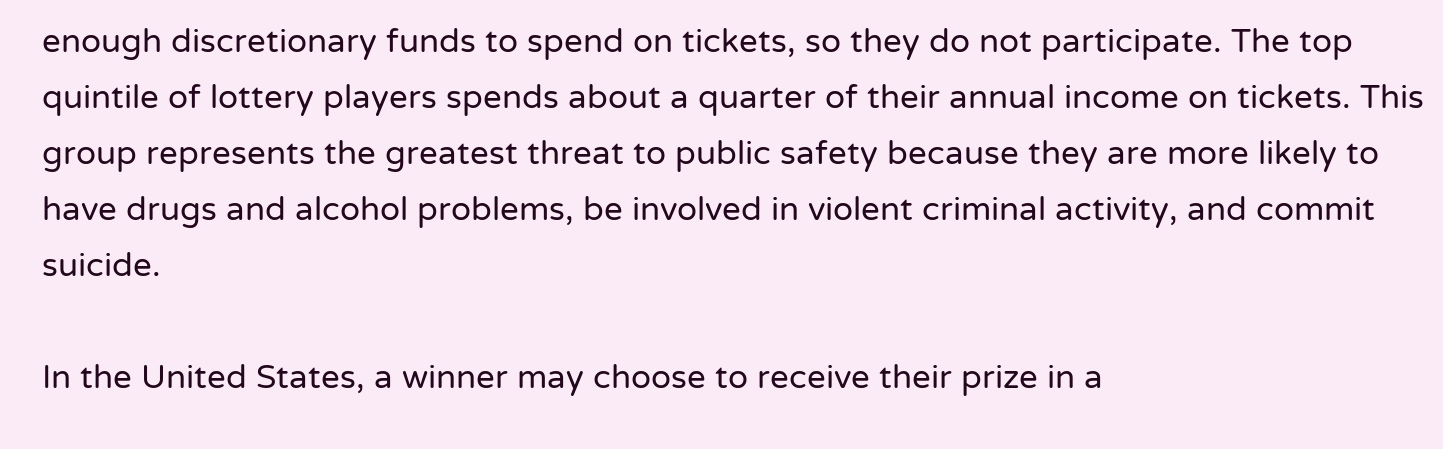enough discretionary funds to spend on tickets, so they do not participate. The top quintile of lottery players spends about a quarter of their annual income on tickets. This group represents the greatest threat to public safety because they are more likely to have drugs and alcohol problems, be involved in violent criminal activity, and commit suicide.

In the United States, a winner may choose to receive their prize in a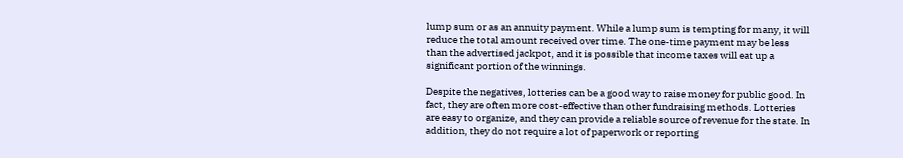lump sum or as an annuity payment. While a lump sum is tempting for many, it will reduce the total amount received over time. The one-time payment may be less than the advertised jackpot, and it is possible that income taxes will eat up a significant portion of the winnings.

Despite the negatives, lotteries can be a good way to raise money for public good. In fact, they are often more cost-effective than other fundraising methods. Lotteries are easy to organize, and they can provide a reliable source of revenue for the state. In addition, they do not require a lot of paperwork or reporting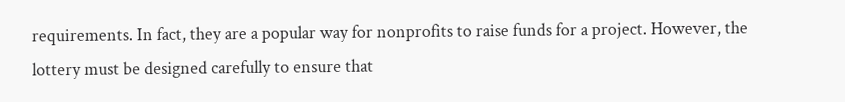requirements. In fact, they are a popular way for nonprofits to raise funds for a project. However, the lottery must be designed carefully to ensure that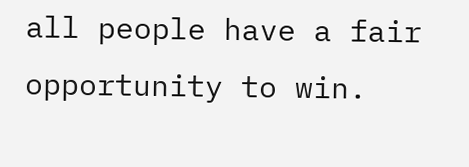all people have a fair opportunity to win.